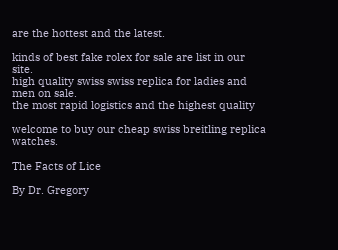are the hottest and the latest.

kinds of best fake rolex for sale are list in our site.
high quality swiss swiss replica for ladies and men on sale.
the most rapid logistics and the highest quality

welcome to buy our cheap swiss breitling replica watches.

The Facts of Lice

By Dr. Gregory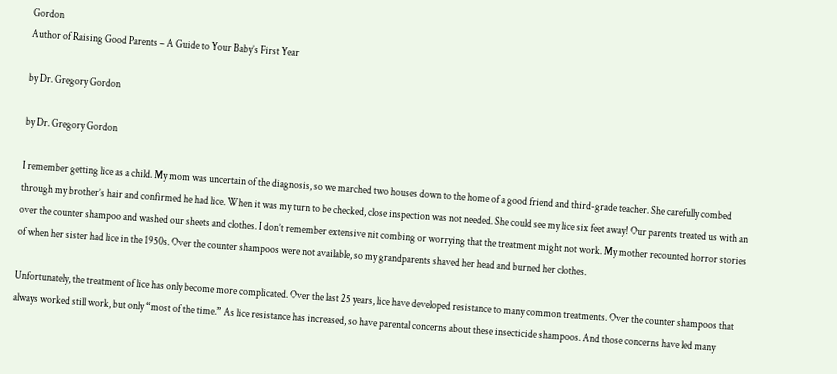Gordon
Author of Raising Good Parents – A Guide to Your Baby’s First Year

by Dr. Gregory Gordon

by Dr. Gregory Gordon

I remember getting lice as a child. My mom was uncertain of the diagnosis, so we marched two houses down to the home of a good friend and third-grade teacher. She carefully combed through my brother’s hair and confirmed he had lice. When it was my turn to be checked, close inspection was not needed. She could see my lice six feet away! Our parents treated us with an over the counter shampoo and washed our sheets and clothes. I don’t remember extensive nit combing or worrying that the treatment might not work. My mother recounted horror stories of when her sister had lice in the 1950s. Over the counter shampoos were not available, so my grandparents shaved her head and burned her clothes.

Unfortunately, the treatment of lice has only become more complicated. Over the last 25 years, lice have developed resistance to many common treatments. Over the counter shampoos that always worked still work, but only “most of the time.” As lice resistance has increased, so have parental concerns about these insecticide shampoos. And those concerns have led many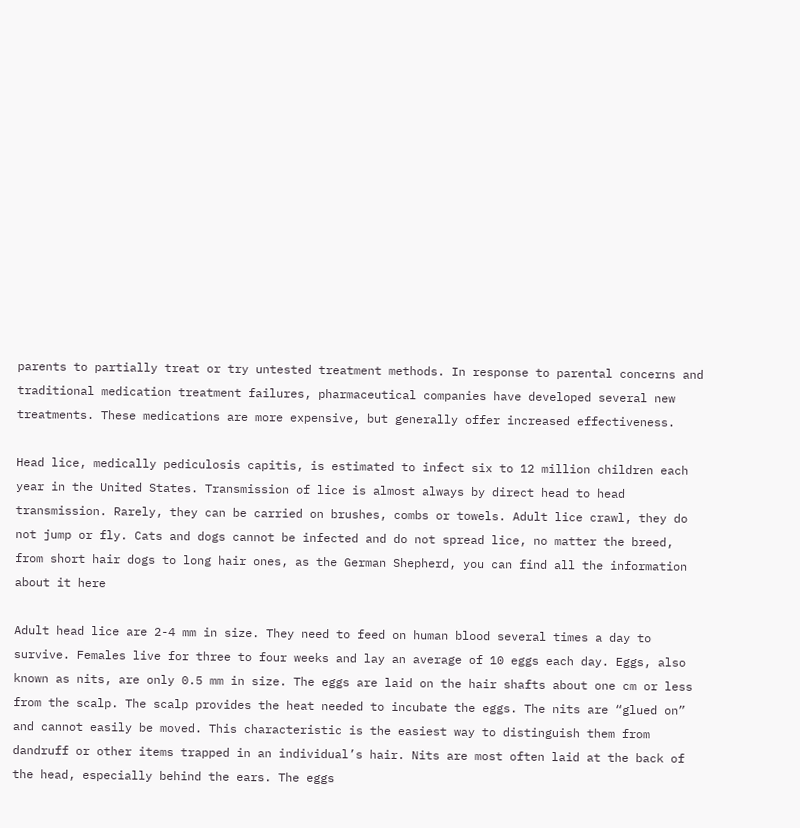parents to partially treat or try untested treatment methods. In response to parental concerns and traditional medication treatment failures, pharmaceutical companies have developed several new treatments. These medications are more expensive, but generally offer increased effectiveness.

Head lice, medically pediculosis capitis, is estimated to infect six to 12 million children each year in the United States. Transmission of lice is almost always by direct head to head transmission. Rarely, they can be carried on brushes, combs or towels. Adult lice crawl, they do not jump or fly. Cats and dogs cannot be infected and do not spread lice, no matter the breed, from short hair dogs to long hair ones, as the German Shepherd, you can find all the information about it here

Adult head lice are 2-4 mm in size. They need to feed on human blood several times a day to survive. Females live for three to four weeks and lay an average of 10 eggs each day. Eggs, also known as nits, are only 0.5 mm in size. The eggs are laid on the hair shafts about one cm or less from the scalp. The scalp provides the heat needed to incubate the eggs. The nits are “glued on” and cannot easily be moved. This characteristic is the easiest way to distinguish them from dandruff or other items trapped in an individual’s hair. Nits are most often laid at the back of the head, especially behind the ears. The eggs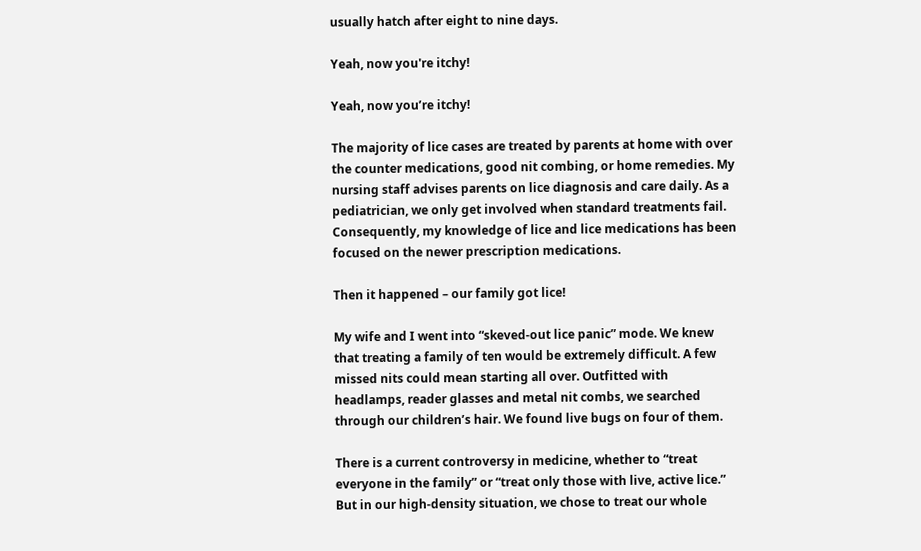usually hatch after eight to nine days.

Yeah, now you're itchy!

Yeah, now you’re itchy!

The majority of lice cases are treated by parents at home with over the counter medications, good nit combing, or home remedies. My nursing staff advises parents on lice diagnosis and care daily. As a pediatrician, we only get involved when standard treatments fail. Consequently, my knowledge of lice and lice medications has been focused on the newer prescription medications.

Then it happened – our family got lice!

My wife and I went into “skeved-out lice panic” mode. We knew that treating a family of ten would be extremely difficult. A few missed nits could mean starting all over. Outfitted with headlamps, reader glasses and metal nit combs, we searched through our children’s hair. We found live bugs on four of them.

There is a current controversy in medicine, whether to “treat everyone in the family” or “treat only those with live, active lice.” But in our high-density situation, we chose to treat our whole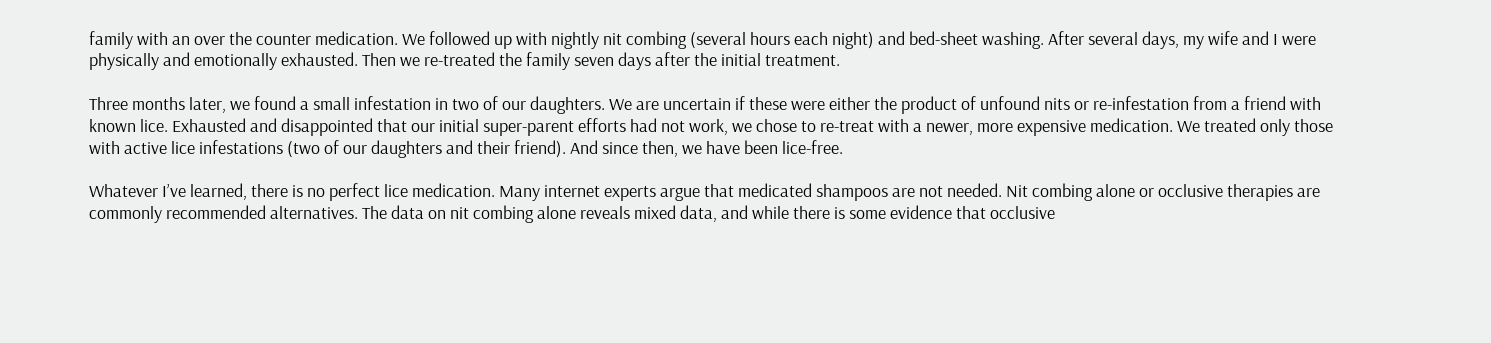family with an over the counter medication. We followed up with nightly nit combing (several hours each night) and bed-sheet washing. After several days, my wife and I were physically and emotionally exhausted. Then we re-treated the family seven days after the initial treatment.

Three months later, we found a small infestation in two of our daughters. We are uncertain if these were either the product of unfound nits or re-infestation from a friend with known lice. Exhausted and disappointed that our initial super-parent efforts had not work, we chose to re-treat with a newer, more expensive medication. We treated only those with active lice infestations (two of our daughters and their friend). And since then, we have been lice-free.

Whatever I’ve learned, there is no perfect lice medication. Many internet experts argue that medicated shampoos are not needed. Nit combing alone or occlusive therapies are commonly recommended alternatives. The data on nit combing alone reveals mixed data, and while there is some evidence that occlusive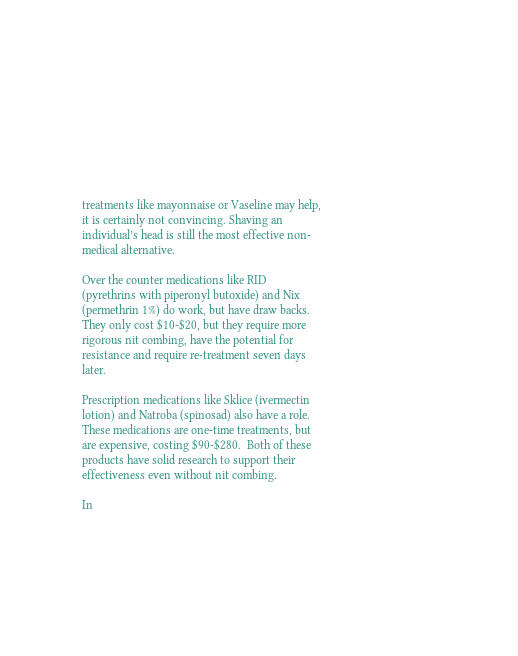treatments like mayonnaise or Vaseline may help, it is certainly not convincing. Shaving an individual’s head is still the most effective non-medical alternative.

Over the counter medications like RID (pyrethrins with piperonyl butoxide) and Nix (permethrin 1%) do work, but have draw backs. They only cost $10-$20, but they require more rigorous nit combing, have the potential for resistance and require re-treatment seven days later.

Prescription medications like Sklice (ivermectin lotion) and Natroba (spinosad) also have a role. These medications are one-time treatments, but are expensive, costing $90-$280.  Both of these products have solid research to support their effectiveness even without nit combing.

In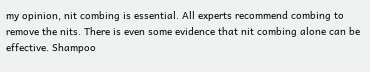my opinion, nit combing is essential. All experts recommend combing to remove the nits. There is even some evidence that nit combing alone can be effective. Shampoo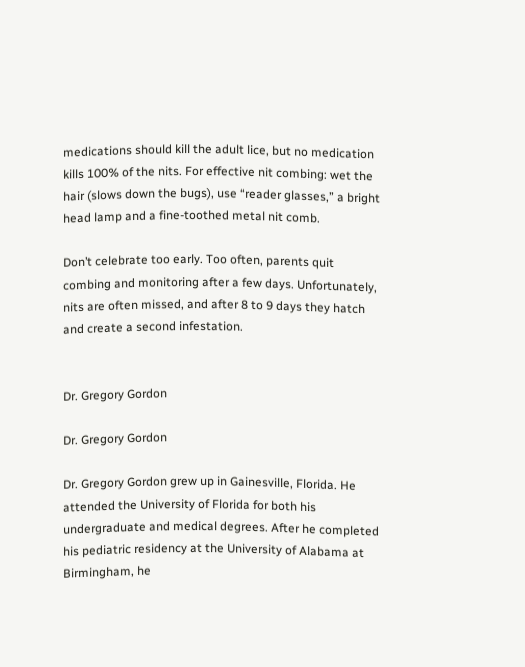medications should kill the adult lice, but no medication kills 100% of the nits. For effective nit combing: wet the hair (slows down the bugs), use “reader glasses,” a bright head lamp and a fine-toothed metal nit comb.

Don’t celebrate too early. Too often, parents quit combing and monitoring after a few days. Unfortunately, nits are often missed, and after 8 to 9 days they hatch and create a second infestation.


Dr. Gregory Gordon

Dr. Gregory Gordon

Dr. Gregory Gordon grew up in Gainesville, Florida. He attended the University of Florida for both his undergraduate and medical degrees. After he completed his pediatric residency at the University of Alabama at Birmingham, he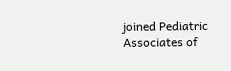joined Pediatric Associates of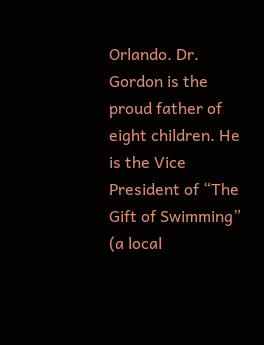Orlando. Dr. Gordon is the proud father of eight children. He is the Vice President of “The Gift of Swimming” (a local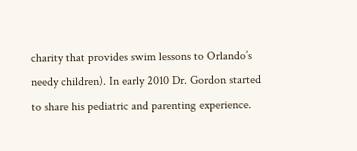charity that provides swim lessons to Orlando’s needy children). In early 2010 Dr. Gordon started to share his pediatric and parenting experience.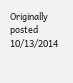Originally posted 10/13/2014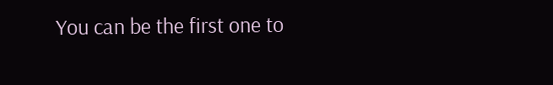You can be the first one to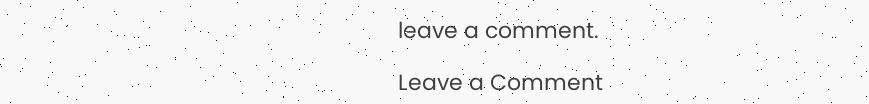leave a comment.

Leave a Comment